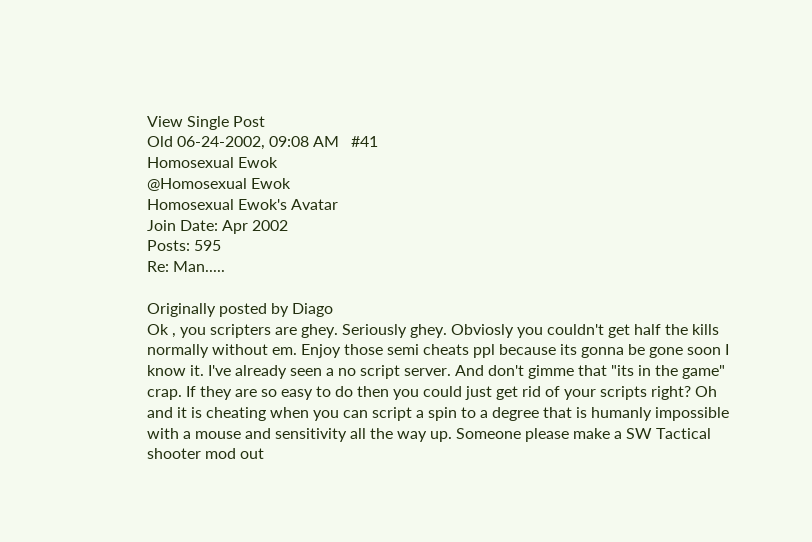View Single Post
Old 06-24-2002, 09:08 AM   #41
Homosexual Ewok
@Homosexual Ewok
Homosexual Ewok's Avatar
Join Date: Apr 2002
Posts: 595
Re: Man.....

Originally posted by Diago
Ok , you scripters are ghey. Seriously ghey. Obviosly you couldn't get half the kills normally without em. Enjoy those semi cheats ppl because its gonna be gone soon I know it. I've already seen a no script server. And don't gimme that "its in the game" crap. If they are so easy to do then you could just get rid of your scripts right? Oh and it is cheating when you can script a spin to a degree that is humanly impossible with a mouse and sensitivity all the way up. Someone please make a SW Tactical shooter mod out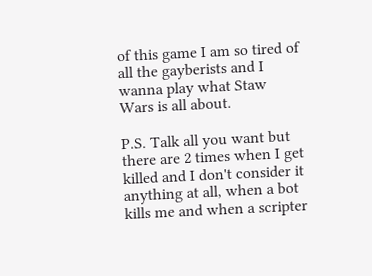of this game I am so tired of all the gayberists and I wanna play what Staw Wars is all about.

P.S. Talk all you want but there are 2 times when I get killed and I don't consider it anything at all, when a bot kills me and when a scripter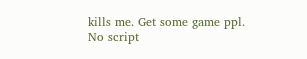kills me. Get some game ppl.
No script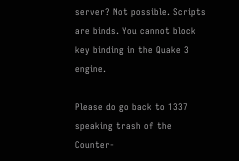server? Not possible. Scripts are binds. You cannot block key binding in the Quake 3 engine.

Please do go back to 1337 speaking trash of the Counter-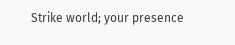Strike world; your presence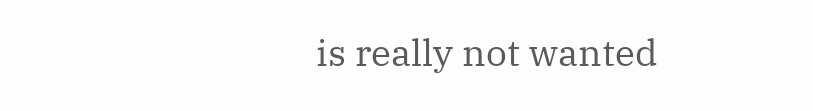is really not wanted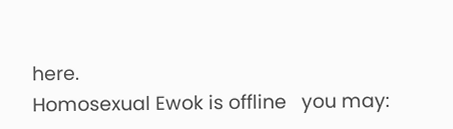here.
Homosexual Ewok is offline   you may: